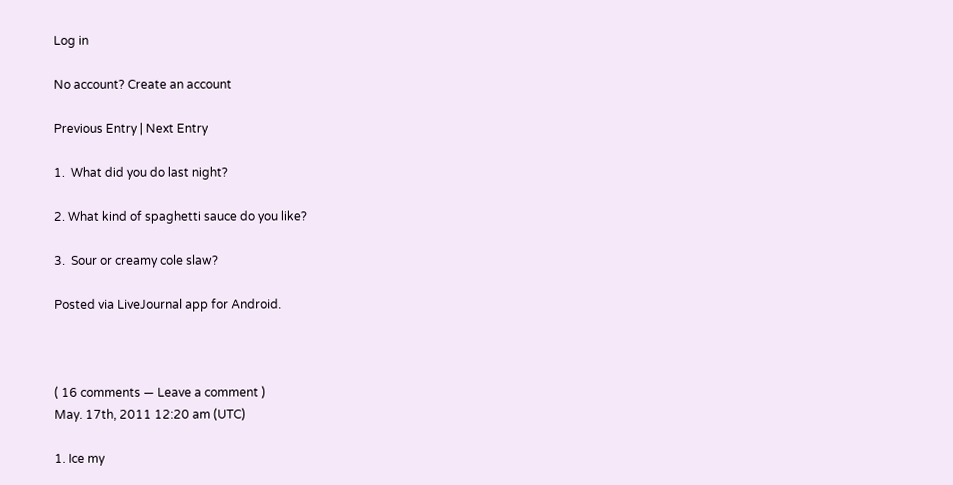Log in

No account? Create an account

Previous Entry | Next Entry

1.  What did you do last night?

2. What kind of spaghetti sauce do you like?

3.  Sour or creamy cole slaw?

Posted via LiveJournal app for Android.



( 16 comments — Leave a comment )
May. 17th, 2011 12:20 am (UTC)

1. Ice my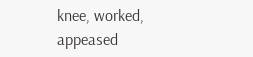knee, worked, appeased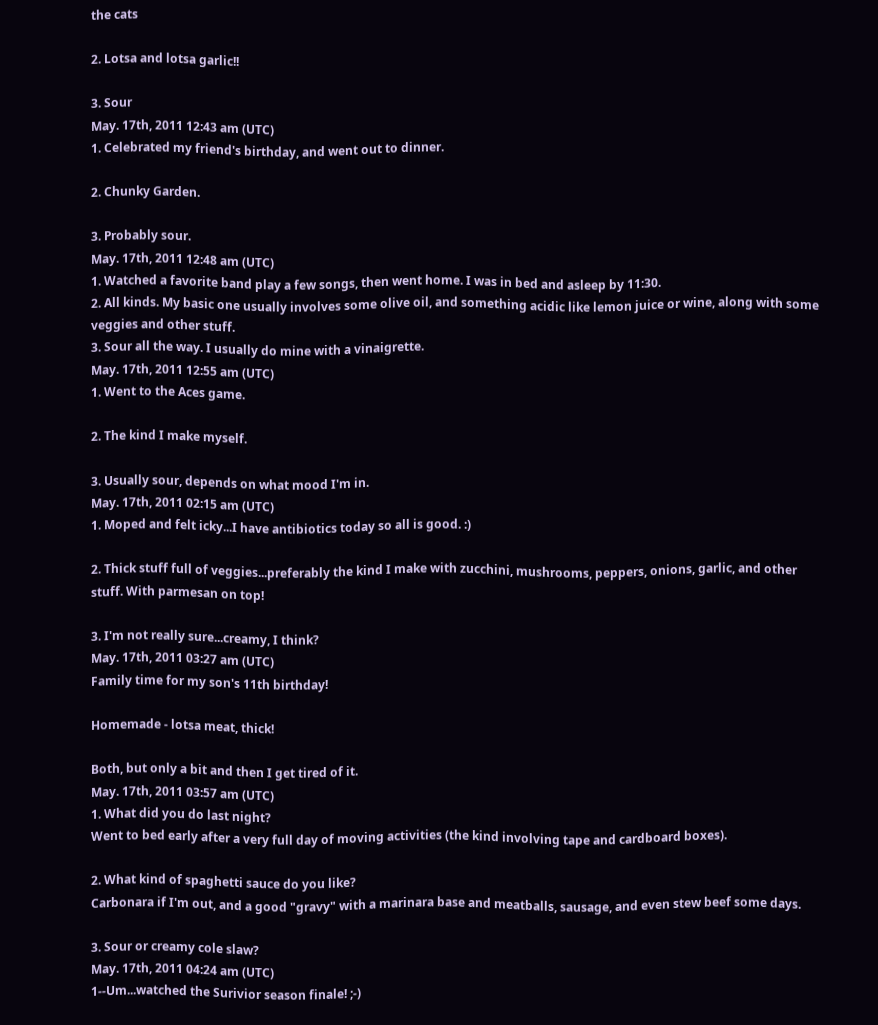the cats

2. Lotsa and lotsa garlic!!

3. Sour
May. 17th, 2011 12:43 am (UTC)
1. Celebrated my friend's birthday, and went out to dinner.

2. Chunky Garden.

3. Probably sour.
May. 17th, 2011 12:48 am (UTC)
1. Watched a favorite band play a few songs, then went home. I was in bed and asleep by 11:30.
2. All kinds. My basic one usually involves some olive oil, and something acidic like lemon juice or wine, along with some veggies and other stuff.
3. Sour all the way. I usually do mine with a vinaigrette.
May. 17th, 2011 12:55 am (UTC)
1. Went to the Aces game.

2. The kind I make myself.

3. Usually sour, depends on what mood I'm in.
May. 17th, 2011 02:15 am (UTC)
1. Moped and felt icky...I have antibiotics today so all is good. :)

2. Thick stuff full of veggies...preferably the kind I make with zucchini, mushrooms, peppers, onions, garlic, and other stuff. With parmesan on top!

3. I'm not really sure...creamy, I think?
May. 17th, 2011 03:27 am (UTC)
Family time for my son's 11th birthday!

Homemade - lotsa meat, thick!

Both, but only a bit and then I get tired of it.
May. 17th, 2011 03:57 am (UTC)
1. What did you do last night?
Went to bed early after a very full day of moving activities (the kind involving tape and cardboard boxes).

2. What kind of spaghetti sauce do you like?
Carbonara if I'm out, and a good "gravy" with a marinara base and meatballs, sausage, and even stew beef some days.

3. Sour or creamy cole slaw?
May. 17th, 2011 04:24 am (UTC)
1--Um...watched the Surivior season finale! ;-)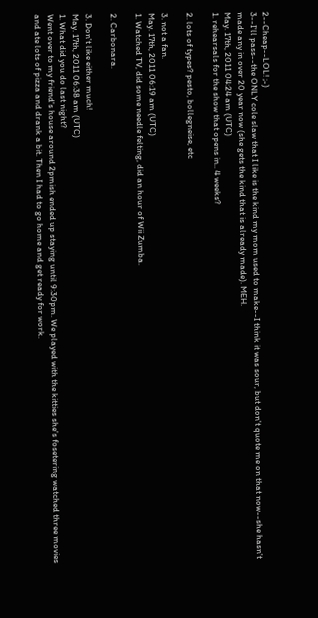2--Cheap--LOL! ;-)
3--I'll pass--the ONLY cole slaw that I like is the kind my mom used to make--I think it was sour, but don't quote me on that now--she hasn't made any in over 20 year now (she gets the kind that is already made). MEH.
May. 17th, 2011 04:24 am (UTC)
1. rehearsals for the show that opens in.. 4 weeks?

2. lots of types? pesto, bollegneise, etc

3. not a fan.
May. 17th, 2011 06:19 am (UTC)
1. Watched TV, did some needle felting, did an hour of Wii Zumba.

2. Carbonara.

3. Don't like either much!
May. 17th, 2011 06:38 am (UTC)
1. What did you do last night?
Went over to my friend's house around 2pmish ended up staying until 9:30pm. We played with the kitties she's fosetering watched three movies and ate lots of pizza and drank a bit. Then I had to go home and get ready for work.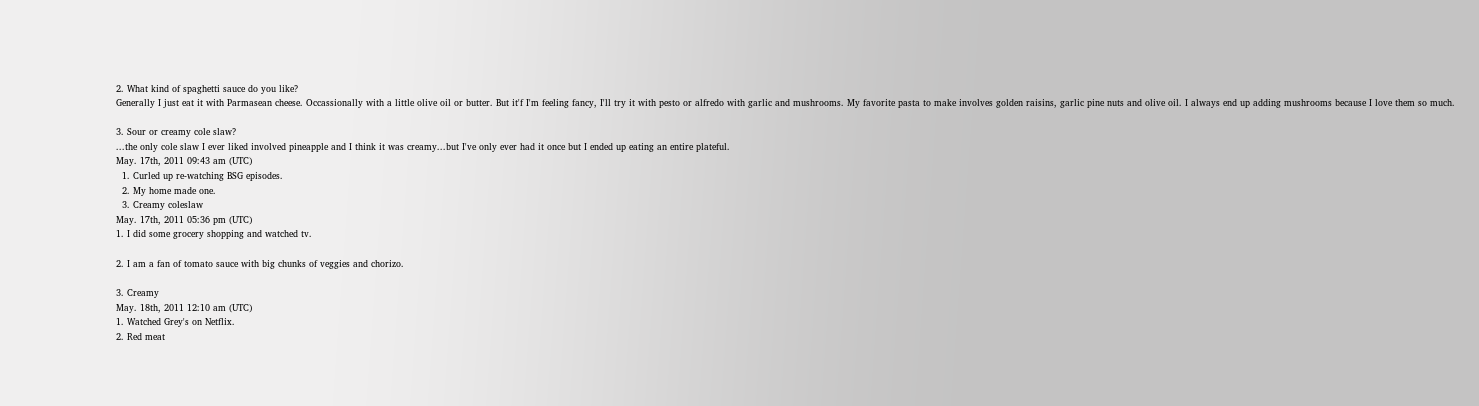2. What kind of spaghetti sauce do you like?
Generally I just eat it with Parmasean cheese. Occassionally with a little olive oil or butter. But it'f I'm feeling fancy, I'll try it with pesto or alfredo with garlic and mushrooms. My favorite pasta to make involves golden raisins, garlic pine nuts and olive oil. I always end up adding mushrooms because I love them so much.

3. Sour or creamy cole slaw?
...the only cole slaw I ever liked involved pineapple and I think it was creamy...but I've only ever had it once but I ended up eating an entire plateful.
May. 17th, 2011 09:43 am (UTC)
  1. Curled up re-watching BSG episodes.
  2. My home made one.
  3. Creamy coleslaw
May. 17th, 2011 05:36 pm (UTC)
1. I did some grocery shopping and watched tv.

2. I am a fan of tomato sauce with big chunks of veggies and chorizo.

3. Creamy
May. 18th, 2011 12:10 am (UTC)
1. Watched Grey's on Netflix.
2. Red meat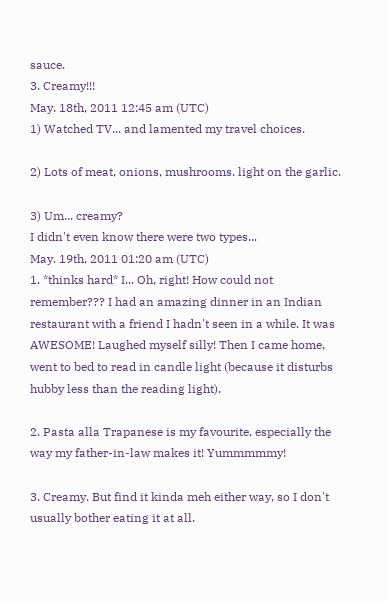sauce.
3. Creamy!!!
May. 18th, 2011 12:45 am (UTC)
1) Watched TV... and lamented my travel choices.

2) Lots of meat, onions, mushrooms. light on the garlic.

3) Um... creamy?
I didn't even know there were two types...
May. 19th, 2011 01:20 am (UTC)
1. *thinks hard* I... Oh, right! How could not remember??? I had an amazing dinner in an Indian restaurant with a friend I hadn't seen in a while. It was AWESOME! Laughed myself silly! Then I came home, went to bed to read in candle light (because it disturbs hubby less than the reading light).

2. Pasta alla Trapanese is my favourite, especially the way my father-in-law makes it! Yummmmmy!

3. Creamy. But find it kinda meh either way, so I don't usually bother eating it at all.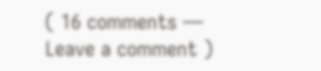( 16 comments — Leave a comment )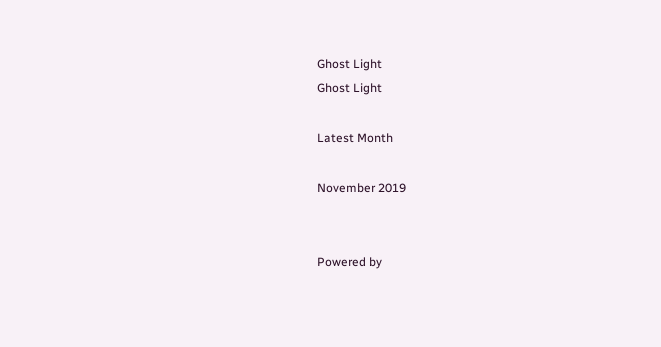Ghost Light
Ghost Light

Latest Month

November 2019


Powered by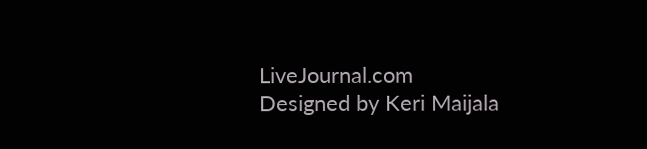LiveJournal.com
Designed by Keri Maijala